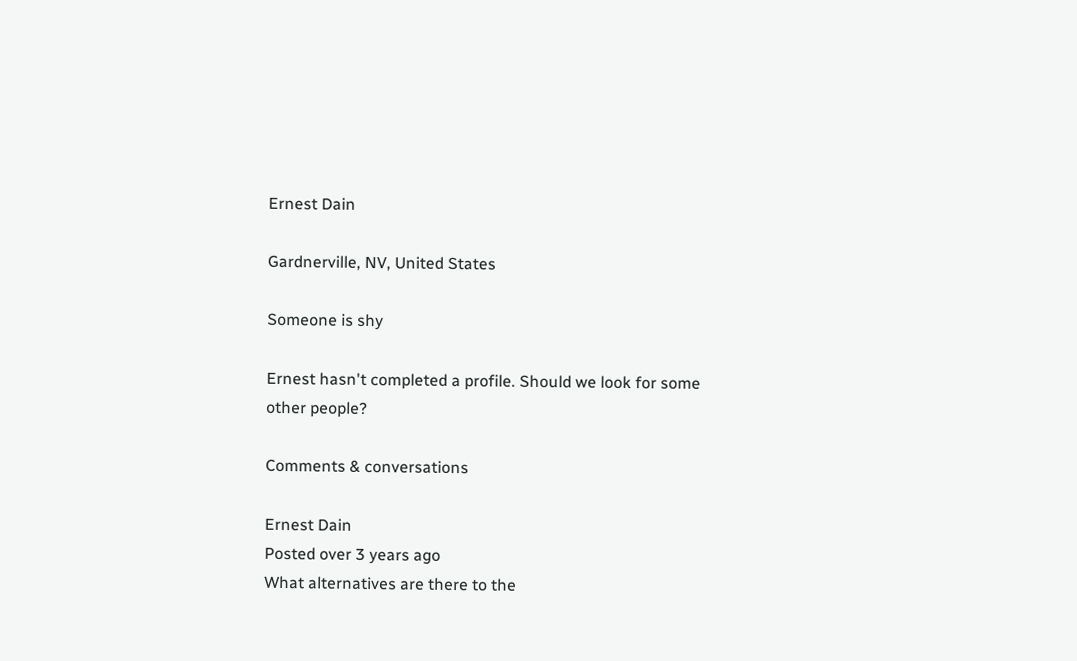Ernest Dain

Gardnerville, NV, United States

Someone is shy

Ernest hasn't completed a profile. Should we look for some other people?

Comments & conversations

Ernest Dain
Posted over 3 years ago
What alternatives are there to the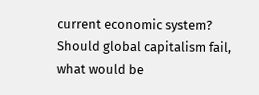current economic system? Should global capitalism fail, what would be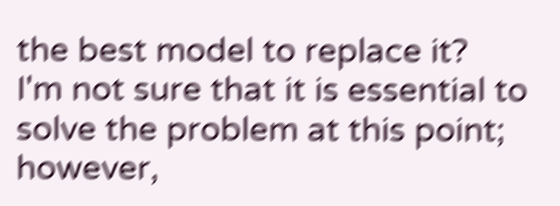the best model to replace it?
I'm not sure that it is essential to solve the problem at this point; however,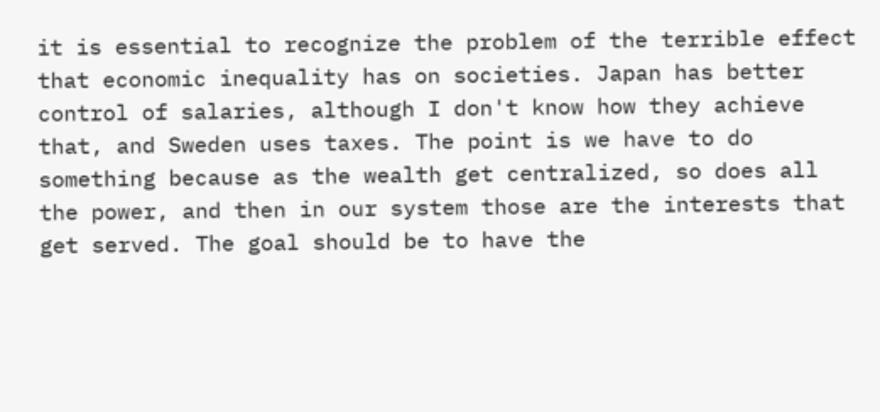it is essential to recognize the problem of the terrible effect that economic inequality has on societies. Japan has better control of salaries, although I don't know how they achieve that, and Sweden uses taxes. The point is we have to do something because as the wealth get centralized, so does all the power, and then in our system those are the interests that get served. The goal should be to have the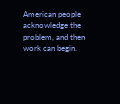American people acknowledge the problem, and then work can begin.